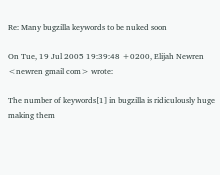Re: Many bugzilla keywords to be nuked soon

On Tue, 19 Jul 2005 19:39:48 +0200, Elijah Newren <newren gmail com> wrote:

The number of keywords[1] in bugzilla is ridiculously huge making them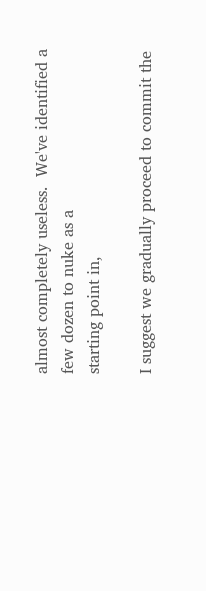almost completely useless.  We've identified a few dozen to nuke as a
starting point in,

I suggest we gradually proceed to commit the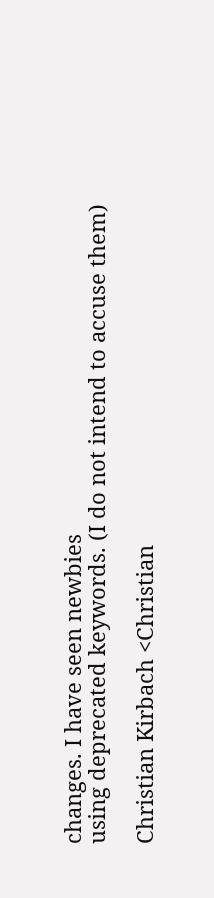changes. I have seen newbies
using deprecated keywords. (I do not intend to accuse them)

Christian Kirbach <Christian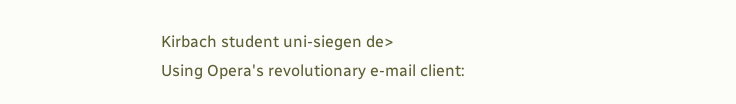Kirbach student uni-siegen de>
Using Opera's revolutionary e-mail client: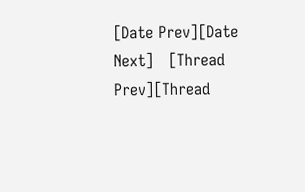[Date Prev][Date Next]   [Thread Prev][Thread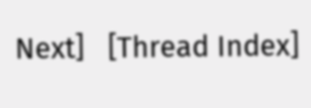Next]   [Thread Index]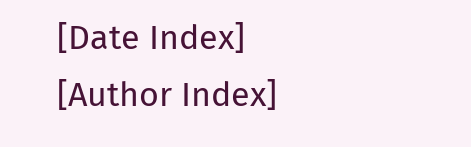[Date Index] [Author Index]